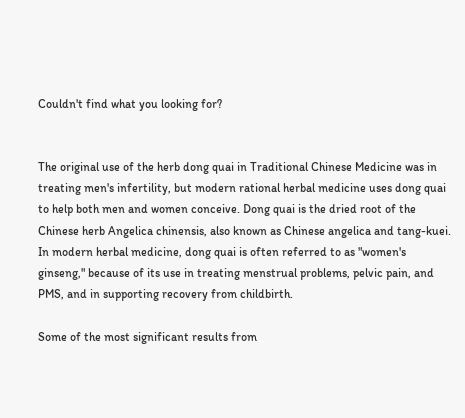Couldn't find what you looking for?


The original use of the herb dong quai in Traditional Chinese Medicine was in treating men's infertility, but modern rational herbal medicine uses dong quai to help both men and women conceive. Dong quai is the dried root of the Chinese herb Angelica chinensis, also known as Chinese angelica and tang-kuei. In modern herbal medicine, dong quai is often referred to as "women's ginseng," because of its use in treating menstrual problems, pelvic pain, and PMS, and in supporting recovery from childbirth.

Some of the most significant results from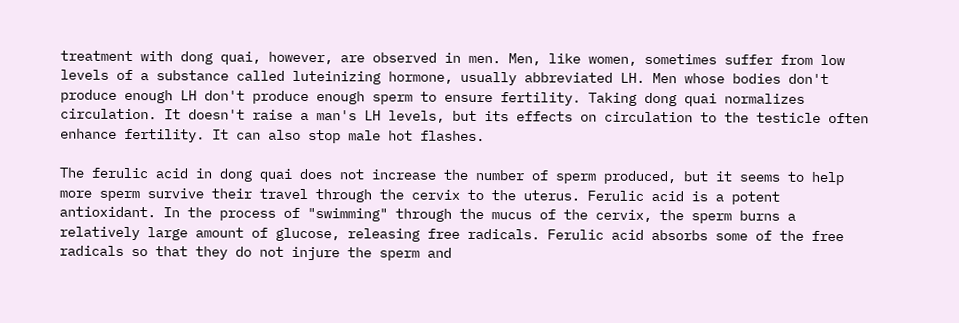treatment with dong quai, however, are observed in men. Men, like women, sometimes suffer from low levels of a substance called luteinizing hormone, usually abbreviated LH. Men whose bodies don't produce enough LH don't produce enough sperm to ensure fertility. Taking dong quai normalizes circulation. It doesn't raise a man's LH levels, but its effects on circulation to the testicle often enhance fertility. It can also stop male hot flashes.

The ferulic acid in dong quai does not increase the number of sperm produced, but it seems to help more sperm survive their travel through the cervix to the uterus. Ferulic acid is a potent antioxidant. In the process of "swimming" through the mucus of the cervix, the sperm burns a relatively large amount of glucose, releasing free radicals. Ferulic acid absorbs some of the free radicals so that they do not injure the sperm and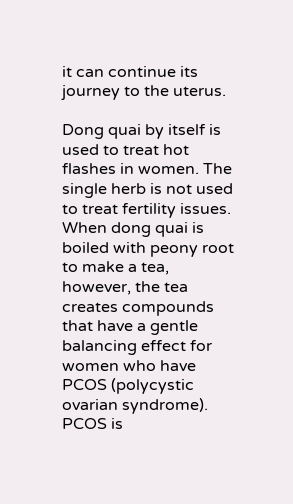it can continue its journey to the uterus.

Dong quai by itself is used to treat hot flashes in women. The single herb is not used to treat fertility issues. When dong quai is boiled with peony root to make a tea, however, the tea creates compounds that have a gentle balancing effect for women who have PCOS (polycystic ovarian syndrome). PCOS is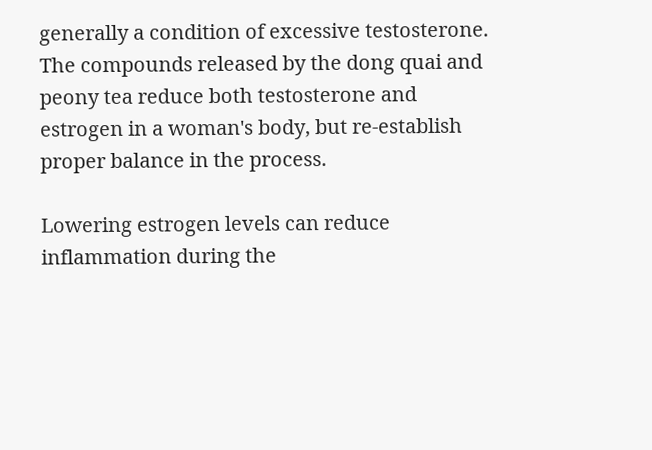generally a condition of excessive testosterone. The compounds released by the dong quai and peony tea reduce both testosterone and estrogen in a woman's body, but re-establish proper balance in the process.

Lowering estrogen levels can reduce inflammation during the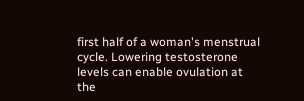first half of a woman's menstrual cycle. Lowering testosterone levels can enable ovulation at the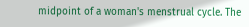midpoint of a woman's menstrual cycle. The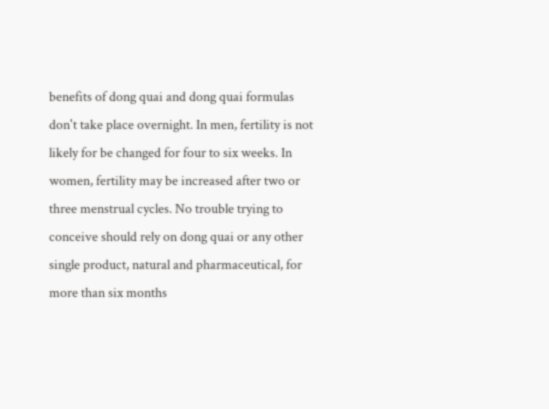benefits of dong quai and dong quai formulas don't take place overnight. In men, fertility is not likely for be changed for four to six weeks. In women, fertility may be increased after two or three menstrual cycles. No trouble trying to conceive should rely on dong quai or any other single product, natural and pharmaceutical, for more than six months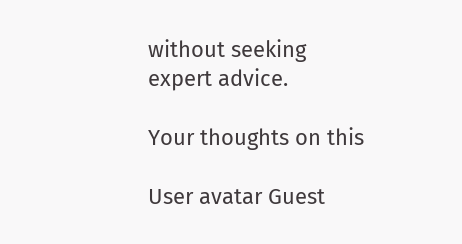without seeking expert advice.

Your thoughts on this

User avatar Guest